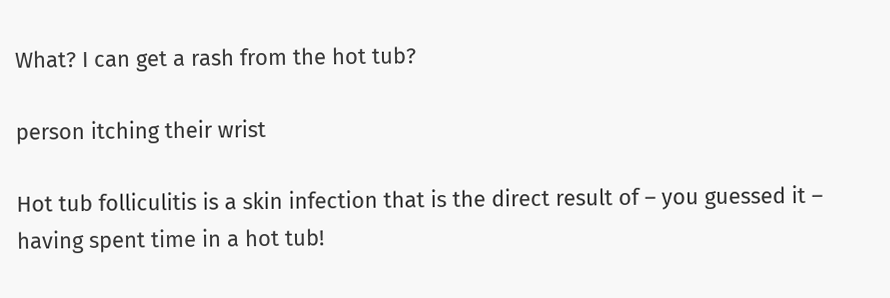What? I can get a rash from the hot tub?

person itching their wrist

Hot tub folliculitis is a skin infection that is the direct result of – you guessed it – having spent time in a hot tub!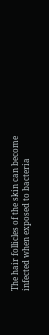The hair follicles of the skin can become infected when exposed to bacteria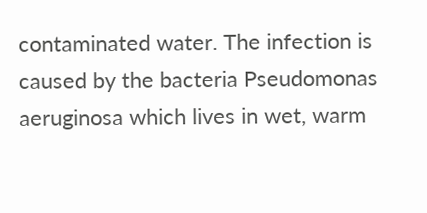contaminated water. The infection is caused by the bacteria Pseudomonas aeruginosa which lives in wet, warm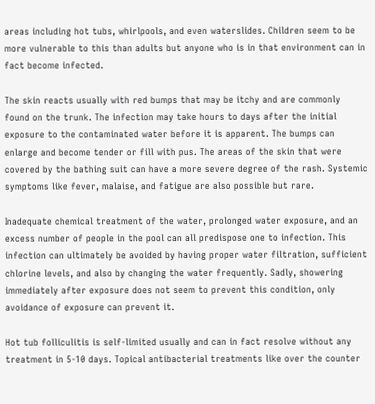areas including hot tubs, whirlpools, and even waterslides. Children seem to be more vulnerable to this than adults but anyone who is in that environment can in fact become infected.

The skin reacts usually with red bumps that may be itchy and are commonly found on the trunk. The infection may take hours to days after the initial exposure to the contaminated water before it is apparent. The bumps can enlarge and become tender or fill with pus. The areas of the skin that were covered by the bathing suit can have a more severe degree of the rash. Systemic symptoms like fever, malaise, and fatigue are also possible but rare.

Inadequate chemical treatment of the water, prolonged water exposure, and an excess number of people in the pool can all predispose one to infection. This infection can ultimately be avoided by having proper water filtration, sufficient chlorine levels, and also by changing the water frequently. Sadly, showering immediately after exposure does not seem to prevent this condition, only avoidance of exposure can prevent it.

Hot tub folliculitis is self-limited usually and can in fact resolve without any treatment in 5-10 days. Topical antibacterial treatments like over the counter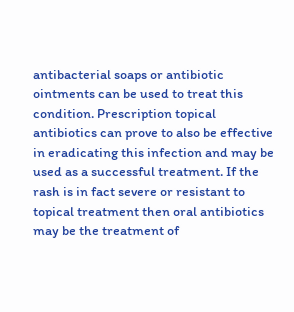antibacterial soaps or antibiotic ointments can be used to treat this condition. Prescription topical antibiotics can prove to also be effective in eradicating this infection and may be used as a successful treatment. If the rash is in fact severe or resistant to topical treatment then oral antibiotics may be the treatment of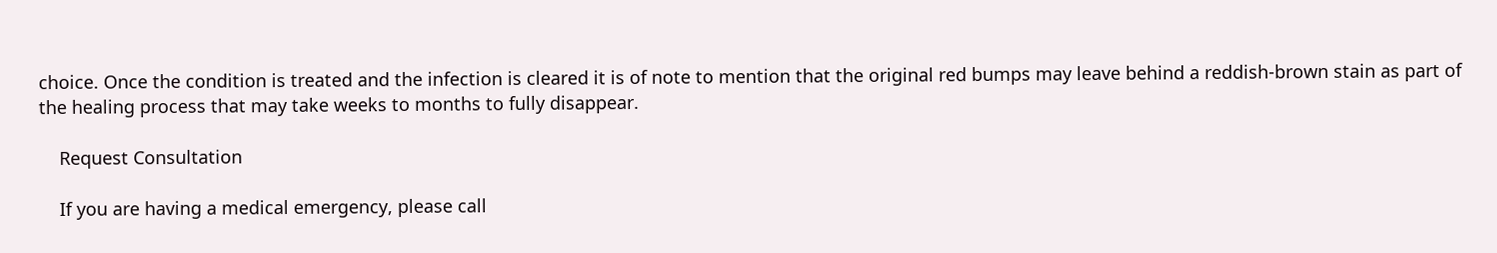choice. Once the condition is treated and the infection is cleared it is of note to mention that the original red bumps may leave behind a reddish-brown stain as part of the healing process that may take weeks to months to fully disappear.

    Request Consultation

    If you are having a medical emergency, please call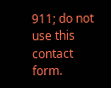911; do not use this contact form.